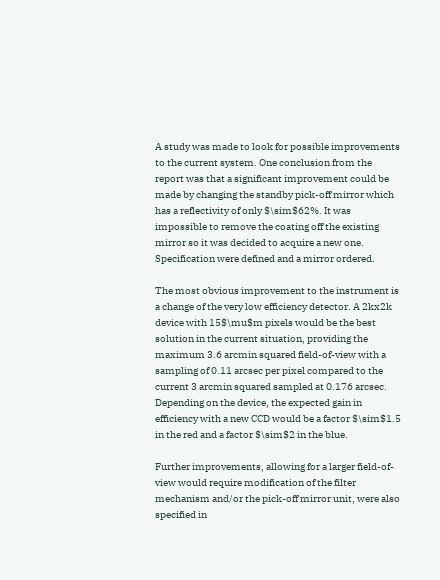A study was made to look for possible improvements to the current system. One conclusion from the report was that a significant improvement could be made by changing the standby pick-off mirror which has a reflectivity of only $\sim$62%. It was impossible to remove the coating off the existing mirror so it was decided to acquire a new one. Specification were defined and a mirror ordered.

The most obvious improvement to the instrument is a change of the very low efficiency detector. A 2kx2k device with 15$\mu$m pixels would be the best solution in the current situation, providing the maximum 3.6 arcmin squared field-of-view with a sampling of 0.11 arcsec per pixel compared to the current 3 arcmin squared sampled at 0.176 arcsec. Depending on the device, the expected gain in efficiency with a new CCD would be a factor $\sim$1.5 in the red and a factor $\sim$2 in the blue.

Further improvements, allowing for a larger field-of-view would require modification of the filter mechanism and/or the pick-off mirror unit, were also specified in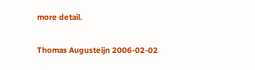more detail.

Thomas Augusteijn 2006-02-02